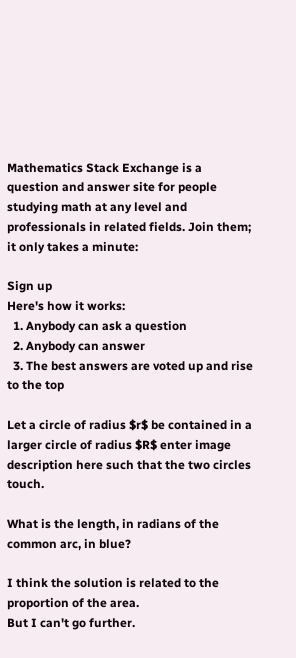Mathematics Stack Exchange is a question and answer site for people studying math at any level and professionals in related fields. Join them; it only takes a minute:

Sign up
Here's how it works:
  1. Anybody can ask a question
  2. Anybody can answer
  3. The best answers are voted up and rise to the top

Let a circle of radius $r$ be contained in a larger circle of radius $R$ enter image description here such that the two circles touch.

What is the length, in radians of the common arc, in blue?

I think the solution is related to the proportion of the area.
But I can't go further.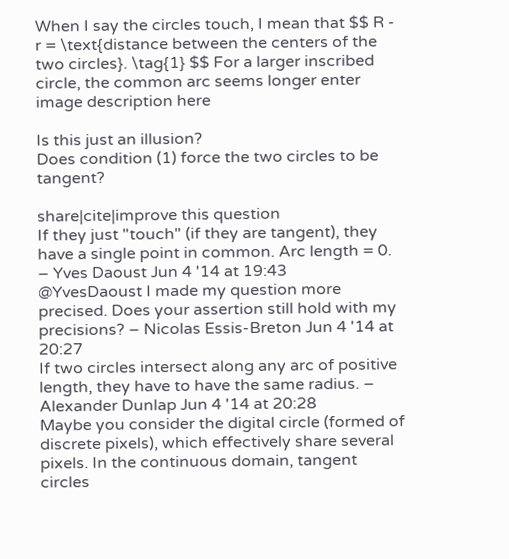When I say the circles touch, I mean that $$ R - r = \text{distance between the centers of the two circles}. \tag{1} $$ For a larger inscribed circle, the common arc seems longer enter image description here

Is this just an illusion?
Does condition (1) force the two circles to be tangent?

share|cite|improve this question
If they just "touch" (if they are tangent), they have a single point in common. Arc length = 0. – Yves Daoust Jun 4 '14 at 19:43
@YvesDaoust I made my question more precised. Does your assertion still hold with my precisions? – Nicolas Essis-Breton Jun 4 '14 at 20:27
If two circles intersect along any arc of positive length, they have to have the same radius. – Alexander Dunlap Jun 4 '14 at 20:28
Maybe you consider the digital circle (formed of discrete pixels), which effectively share several pixels. In the continuous domain, tangent circles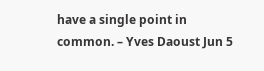have a single point in common. – Yves Daoust Jun 5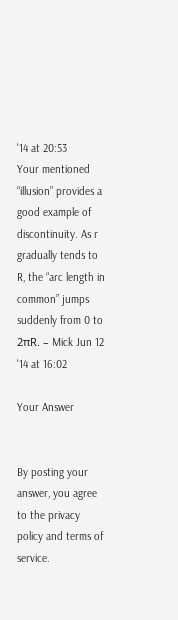'14 at 20:53
Your mentioned “illusion” provides a good example of discontinuity. As r gradually tends to R, the “arc length in common” jumps suddenly from 0 to 2πR. – Mick Jun 12 '14 at 16:02

Your Answer


By posting your answer, you agree to the privacy policy and terms of service.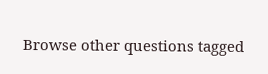Browse other questions tagged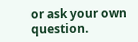or ask your own question.